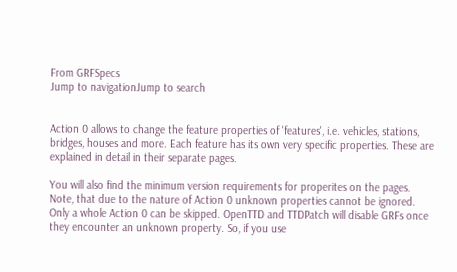From GRFSpecs
Jump to navigationJump to search


Action 0 allows to change the feature properties of 'features', i.e. vehicles, stations, bridges, houses and more. Each feature has its own very specific properties. These are explained in detail in their separate pages.

You will also find the minimum version requirements for properites on the pages. Note, that due to the nature of Action 0 unknown properties cannot be ignored. Only a whole Action 0 can be skipped. OpenTTD and TTDPatch will disable GRFs once they encounter an unknown property. So, if you use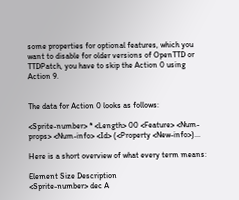some properties for optional features, which you want to disable for older versions of OpenTTD or TTDPatch, you have to skip the Action 0 using Action 9.


The data for Action 0 looks as follows:

<Sprite-number> * <Length> 00 <Feature> <Num-props> <Num-info> <Id> (<Property <New-info>)...

Here is a short overview of what every term means:

Element Size Description
<Sprite-number> dec A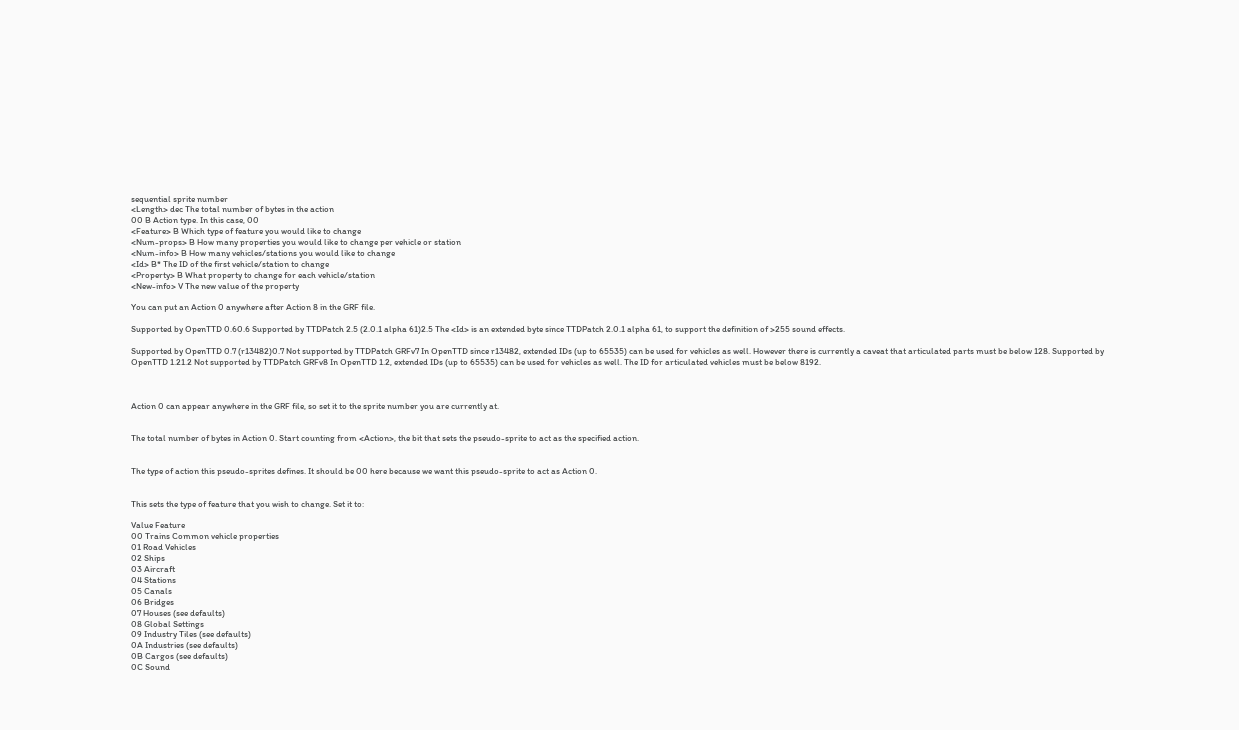sequential sprite number
<Length> dec The total number of bytes in the action
00 B Action type. In this case, 00
<Feature> B Which type of feature you would like to change
<Num-props> B How many properties you would like to change per vehicle or station
<Num-info> B How many vehicles/stations you would like to change
<Id> B* The ID of the first vehicle/station to change
<Property> B What property to change for each vehicle/station
<New-info> V The new value of the property

You can put an Action 0 anywhere after Action 8 in the GRF file.

Supported by OpenTTD 0.60.6 Supported by TTDPatch 2.5 (2.0.1 alpha 61)2.5 The <Id> is an extended byte since TTDPatch 2.0.1 alpha 61, to support the definition of >255 sound effects.

Supported by OpenTTD 0.7 (r13482)0.7 Not supported by TTDPatch GRFv7 In OpenTTD since r13482, extended IDs (up to 65535) can be used for vehicles as well. However there is currently a caveat that articulated parts must be below 128. Supported by OpenTTD 1.21.2 Not supported by TTDPatch GRFv8 In OpenTTD 1.2, extended IDs (up to 65535) can be used for vehicles as well. The ID for articulated vehicles must be below 8192.



Action 0 can appear anywhere in the GRF file, so set it to the sprite number you are currently at.


The total number of bytes in Action 0. Start counting from <Action>, the bit that sets the pseudo-sprite to act as the specified action.


The type of action this pseudo-sprites defines. It should be 00 here because we want this pseudo-sprite to act as Action 0.


This sets the type of feature that you wish to change. Set it to:

Value Feature
00 Trains Common vehicle properties
01 Road Vehicles
02 Ships
03 Aircraft
04 Stations
05 Canals
06 Bridges
07 Houses (see defaults)
08 Global Settings
09 Industry Tiles (see defaults)
0A Industries (see defaults)
0B Cargos (see defaults)
0C Sound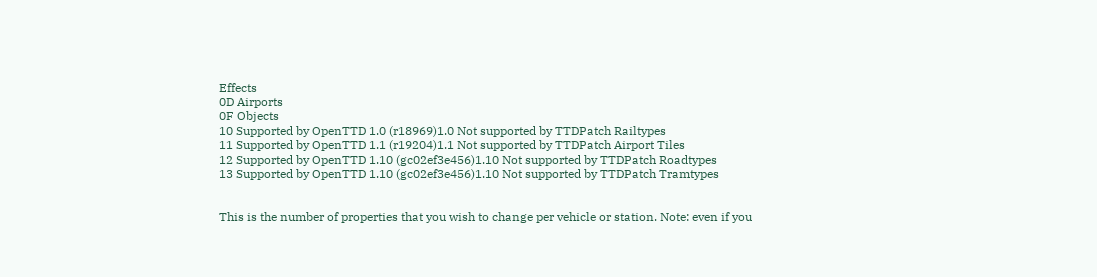Effects
0D Airports
0F Objects
10 Supported by OpenTTD 1.0 (r18969)1.0 Not supported by TTDPatch Railtypes
11 Supported by OpenTTD 1.1 (r19204)1.1 Not supported by TTDPatch Airport Tiles
12 Supported by OpenTTD 1.10 (gc02ef3e456)1.10 Not supported by TTDPatch Roadtypes
13 Supported by OpenTTD 1.10 (gc02ef3e456)1.10 Not supported by TTDPatch Tramtypes


This is the number of properties that you wish to change per vehicle or station. Note: even if you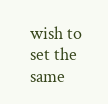wish to set the same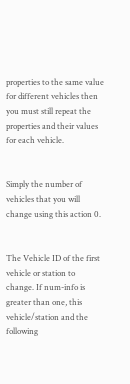properties to the same value for different vehicles then you must still repeat the properties and their values for each vehicle.


Simply the number of vehicles that you will change using this action 0.


The Vehicle ID of the first vehicle or station to change. If num-info is greater than one, this vehicle/station and the following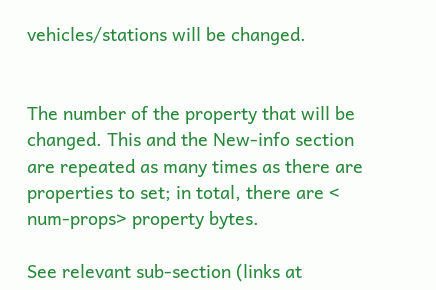vehicles/stations will be changed.


The number of the property that will be changed. This and the New-info section are repeated as many times as there are properties to set; in total, there are < num-props> property bytes.

See relevant sub-section (links at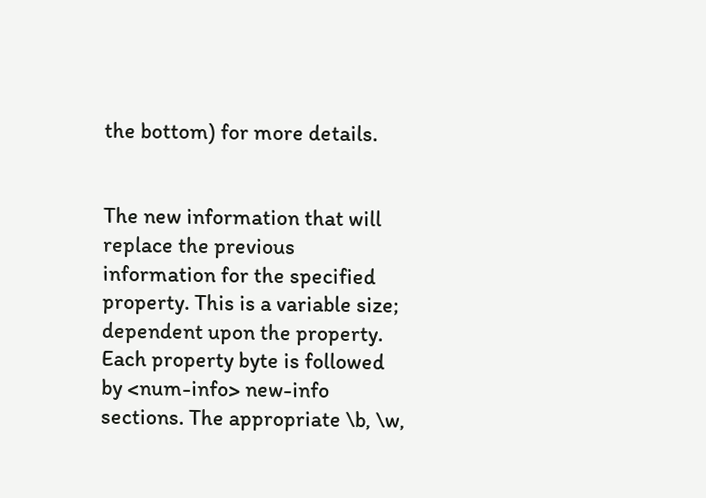the bottom) for more details.


The new information that will replace the previous information for the specified property. This is a variable size; dependent upon the property. Each property byte is followed by <num-info> new-info sections. The appropriate \b, \w,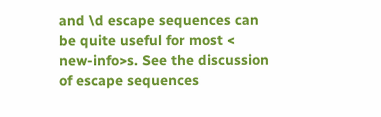and \d escape sequences can be quite useful for most < new-info>s. See the discussion of escape sequences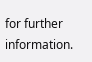for further information.